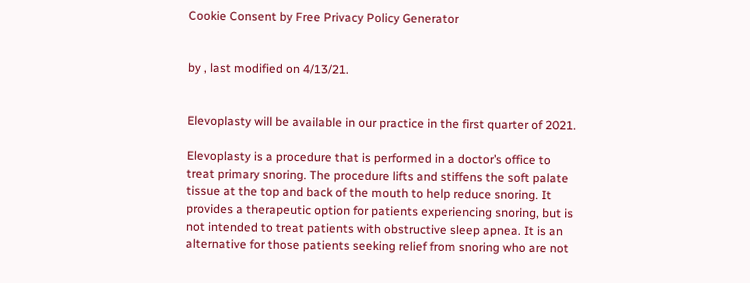Cookie Consent by Free Privacy Policy Generator


by , last modified on 4/13/21.


Elevoplasty will be available in our practice in the first quarter of 2021.

Elevoplasty is a procedure that is performed in a doctor’s office to treat primary snoring. The procedure lifts and stiffens the soft palate tissue at the top and back of the mouth to help reduce snoring. It provides a therapeutic option for patients experiencing snoring, but is not intended to treat patients with obstructive sleep apnea. It is an alternative for those patients seeking relief from snoring who are not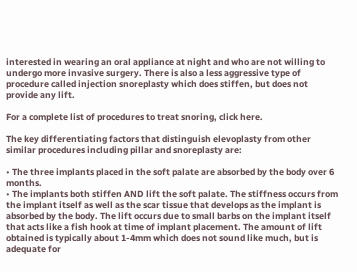interested in wearing an oral appliance at night and who are not willing to undergo more invasive surgery. There is also a less aggressive type of procedure called injection snoreplasty which does stiffen, but does not provide any lift.

For a complete list of procedures to treat snoring, click here.

The key differentiating factors that distinguish elevoplasty from other similar procedures including pillar and snoreplasty are:

• The three implants placed in the soft palate are absorbed by the body over 6 months.
• The implants both stiffen AND lift the soft palate. The stiffness occurs from the implant itself as well as the scar tissue that develops as the implant is absorbed by the body. The lift occurs due to small barbs on the implant itself that acts like a fish hook at time of implant placement. The amount of lift obtained is typically about 1-4mm which does not sound like much, but is adequate for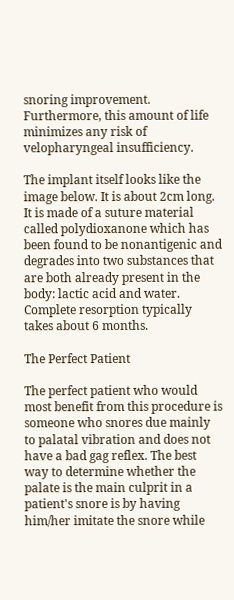snoring improvement. Furthermore, this amount of life minimizes any risk of velopharyngeal insufficiency.

The implant itself looks like the image below. It is about 2cm long. It is made of a suture material called polydioxanone which has been found to be nonantigenic and degrades into two substances that are both already present in the body: lactic acid and water. Complete resorption typically takes about 6 months.

The Perfect Patient

The perfect patient who would most benefit from this procedure is someone who snores due mainly to palatal vibration and does not have a bad gag reflex. The best way to determine whether the palate is the main culprit in a patient's snore is by having him/her imitate the snore while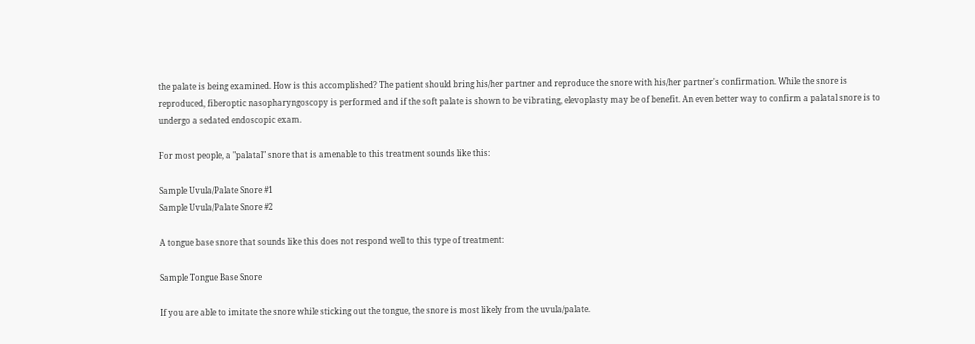the palate is being examined. How is this accomplished? The patient should bring his/her partner and reproduce the snore with his/her partner's confirmation. While the snore is reproduced, fiberoptic nasopharyngoscopy is performed and if the soft palate is shown to be vibrating, elevoplasty may be of benefit. An even better way to confirm a palatal snore is to undergo a sedated endoscopic exam.

For most people, a "palatal" snore that is amenable to this treatment sounds like this:

Sample Uvula/Palate Snore #1
Sample Uvula/Palate Snore #2

A tongue base snore that sounds like this does not respond well to this type of treatment:

Sample Tongue Base Snore

If you are able to imitate the snore while sticking out the tongue, the snore is most likely from the uvula/palate.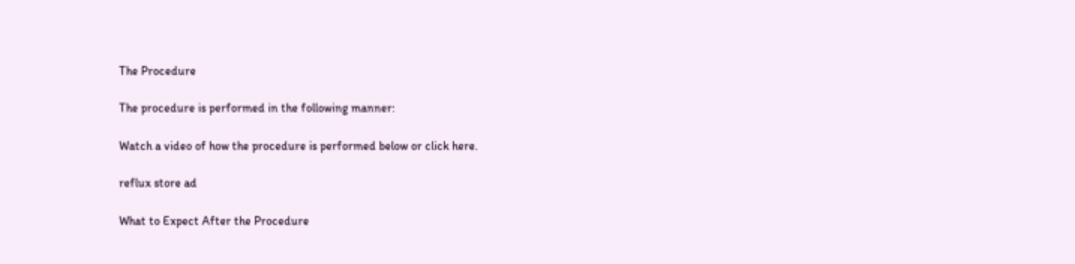The Procedure

The procedure is performed in the following manner:

Watch a video of how the procedure is performed below or click here.

reflux store ad

What to Expect After the Procedure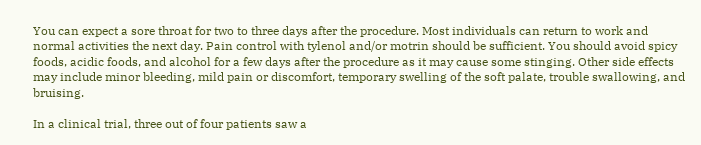You can expect a sore throat for two to three days after the procedure. Most individuals can return to work and normal activities the next day. Pain control with tylenol and/or motrin should be sufficient. You should avoid spicy foods, acidic foods, and alcohol for a few days after the procedure as it may cause some stinging. Other side effects may include minor bleeding, mild pain or discomfort, temporary swelling of the soft palate, trouble swallowing, and bruising.

In a clinical trial, three out of four patients saw a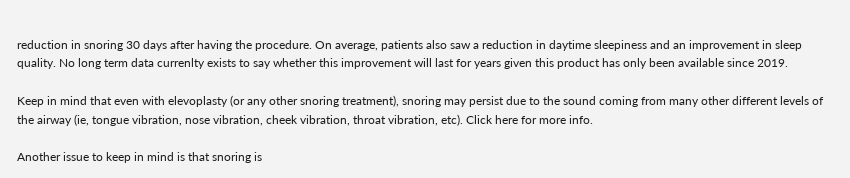reduction in snoring 30 days after having the procedure. On average, patients also saw a reduction in daytime sleepiness and an improvement in sleep quality. No long term data currenlty exists to say whether this improvement will last for years given this product has only been available since 2019.

Keep in mind that even with elevoplasty (or any other snoring treatment), snoring may persist due to the sound coming from many other different levels of the airway (ie, tongue vibration, nose vibration, cheek vibration, throat vibration, etc). Click here for more info.

Another issue to keep in mind is that snoring is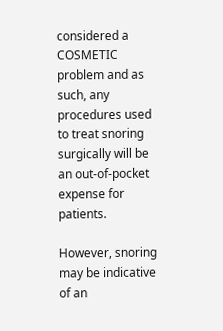considered a COSMETIC problem and as such, any procedures used to treat snoring surgically will be an out-of-pocket expense for patients.

However, snoring may be indicative of an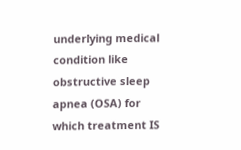underlying medical condition like obstructive sleep apnea (OSA) for which treatment IS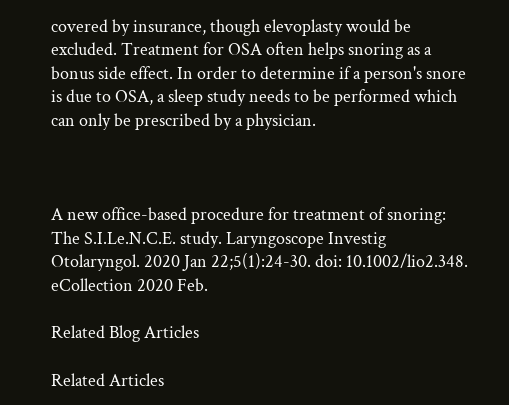covered by insurance, though elevoplasty would be excluded. Treatment for OSA often helps snoring as a bonus side effect. In order to determine if a person's snore is due to OSA, a sleep study needs to be performed which can only be prescribed by a physician.



A new office-based procedure for treatment of snoring: The S.I.Le.N.C.E. study. Laryngoscope Investig Otolaryngol. 2020 Jan 22;5(1):24-30. doi: 10.1002/lio2.348. eCollection 2020 Feb.

Related Blog Articles

Related Articles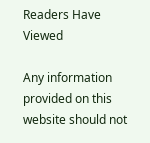Readers Have Viewed

Any information provided on this website should not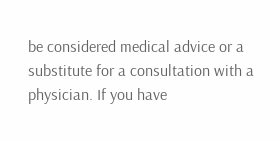be considered medical advice or a substitute for a consultation with a physician. If you have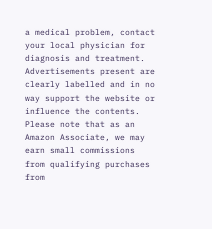a medical problem, contact your local physician for diagnosis and treatment. Advertisements present are clearly labelled and in no way support the website or influence the contents. Please note that as an Amazon Associate, we may earn small commissions from qualifying purchases from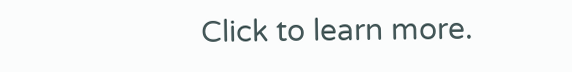Click to learn more.